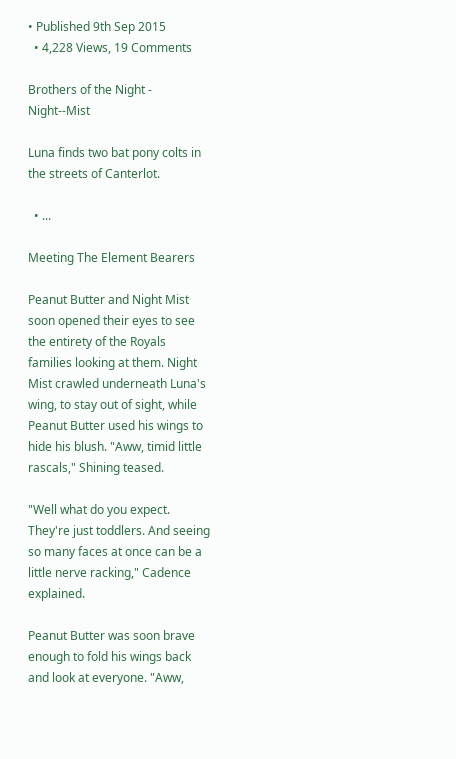• Published 9th Sep 2015
  • 4,228 Views, 19 Comments

Brothers of the Night - Night--Mist

Luna finds two bat pony colts in the streets of Canterlot.

  • ...

Meeting The Element Bearers

Peanut Butter and Night Mist soon opened their eyes to see the entirety of the Royals families looking at them. Night Mist crawled underneath Luna's wing, to stay out of sight, while Peanut Butter used his wings to hide his blush. "Aww, timid little rascals," Shining teased.

"Well what do you expect. They're just toddlers. And seeing so many faces at once can be a little nerve racking," Cadence explained.

Peanut Butter was soon brave enough to fold his wings back and look at everyone. "Aww,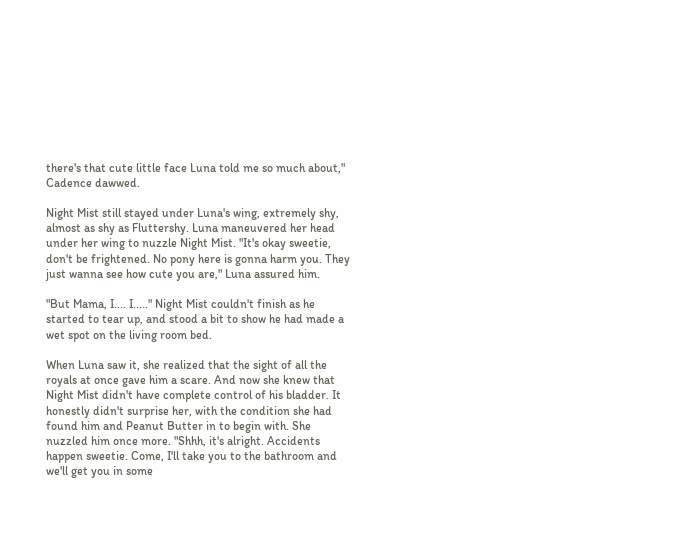there's that cute little face Luna told me so much about," Cadence dawwed.

Night Mist still stayed under Luna's wing, extremely shy, almost as shy as Fluttershy. Luna maneuvered her head under her wing to nuzzle Night Mist. "It's okay sweetie, don't be frightened. No pony here is gonna harm you. They just wanna see how cute you are," Luna assured him.

"But Mama, I.... I....." Night Mist couldn't finish as he started to tear up, and stood a bit to show he had made a wet spot on the living room bed.

When Luna saw it, she realized that the sight of all the royals at once gave him a scare. And now she knew that Night Mist didn't have complete control of his bladder. It honestly didn't surprise her, with the condition she had found him and Peanut Butter in to begin with. She nuzzled him once more. "Shhh, it's alright. Accidents happen sweetie. Come, I'll take you to the bathroom and we'll get you in some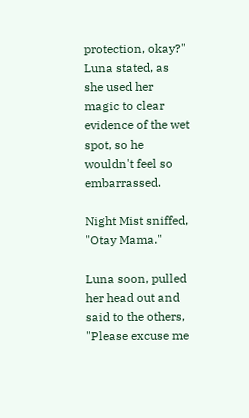protection, okay?" Luna stated, as she used her magic to clear evidence of the wet spot, so he wouldn't feel so embarrassed.

Night Mist sniffed, "Otay Mama."

Luna soon, pulled her head out and said to the others, "Please excuse me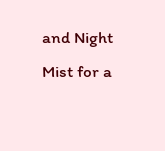and Night Mist for a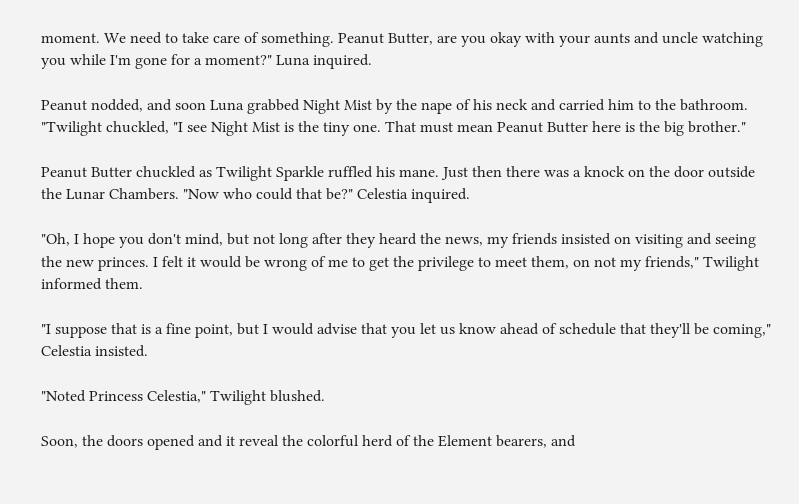moment. We need to take care of something. Peanut Butter, are you okay with your aunts and uncle watching you while I'm gone for a moment?" Luna inquired.

Peanut nodded, and soon Luna grabbed Night Mist by the nape of his neck and carried him to the bathroom. "Twilight chuckled, "I see Night Mist is the tiny one. That must mean Peanut Butter here is the big brother."

Peanut Butter chuckled as Twilight Sparkle ruffled his mane. Just then there was a knock on the door outside the Lunar Chambers. "Now who could that be?" Celestia inquired.

"Oh, I hope you don't mind, but not long after they heard the news, my friends insisted on visiting and seeing the new princes. I felt it would be wrong of me to get the privilege to meet them, on not my friends," Twilight informed them.

"I suppose that is a fine point, but I would advise that you let us know ahead of schedule that they'll be coming," Celestia insisted.

"Noted Princess Celestia," Twilight blushed.

Soon, the doors opened and it reveal the colorful herd of the Element bearers, and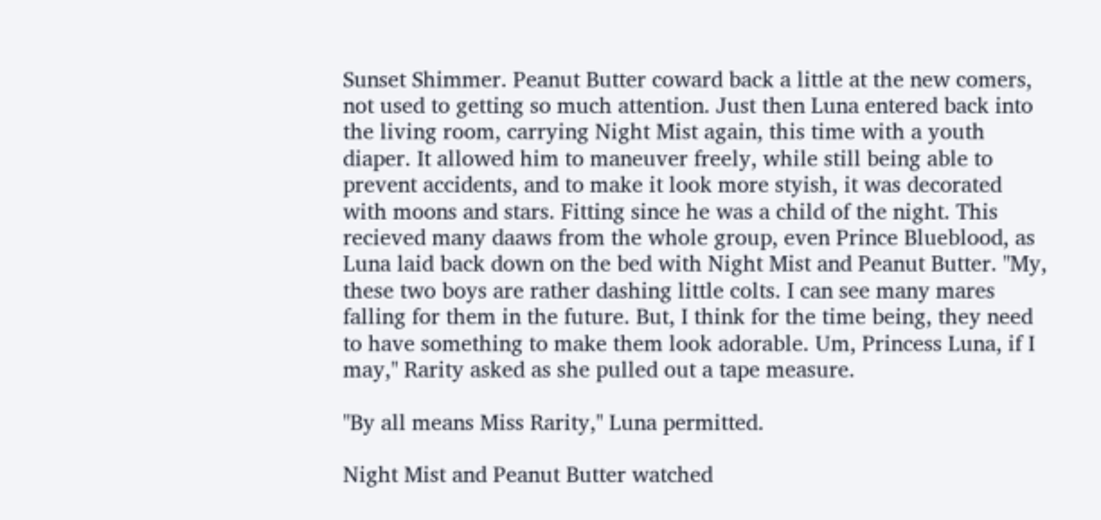Sunset Shimmer. Peanut Butter coward back a little at the new comers, not used to getting so much attention. Just then Luna entered back into the living room, carrying Night Mist again, this time with a youth diaper. It allowed him to maneuver freely, while still being able to prevent accidents, and to make it look more styish, it was decorated with moons and stars. Fitting since he was a child of the night. This recieved many daaws from the whole group, even Prince Blueblood, as Luna laid back down on the bed with Night Mist and Peanut Butter. "My, these two boys are rather dashing little colts. I can see many mares falling for them in the future. But, I think for the time being, they need to have something to make them look adorable. Um, Princess Luna, if I may," Rarity asked as she pulled out a tape measure.

"By all means Miss Rarity," Luna permitted.

Night Mist and Peanut Butter watched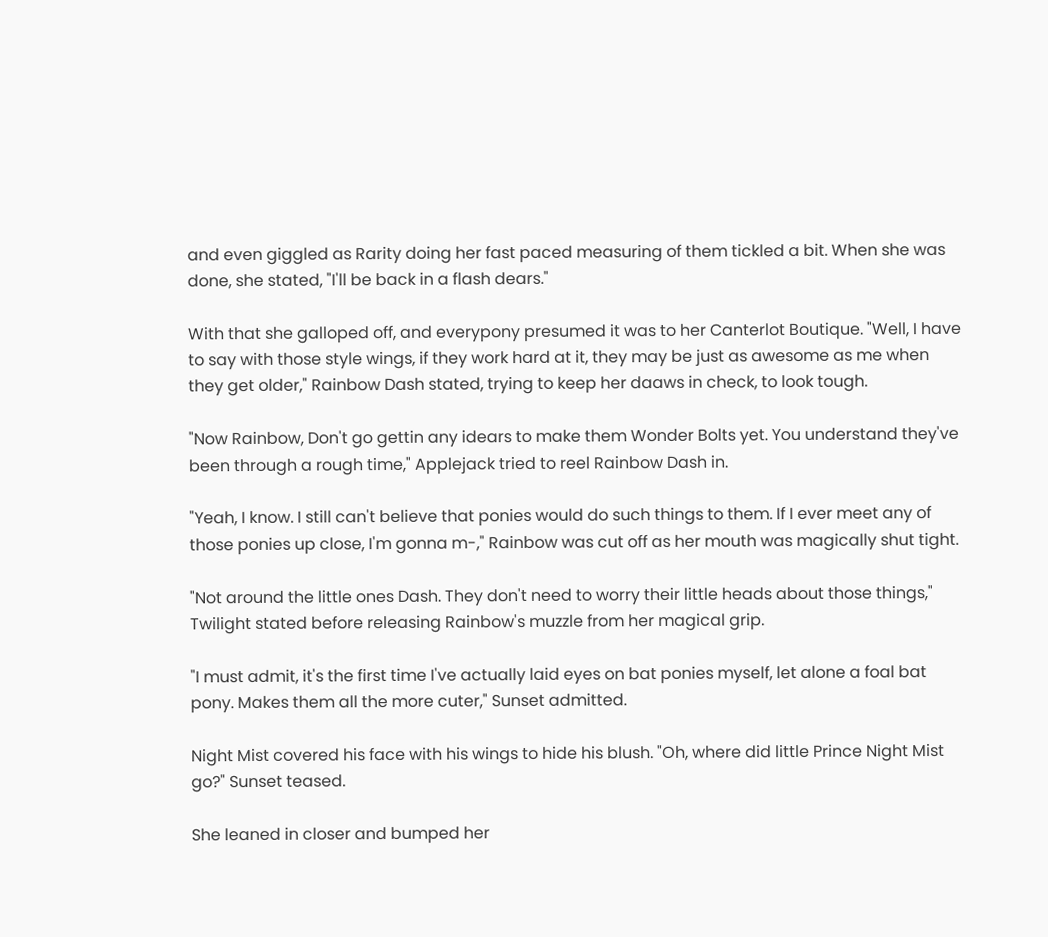and even giggled as Rarity doing her fast paced measuring of them tickled a bit. When she was done, she stated, "I'll be back in a flash dears."

With that she galloped off, and everypony presumed it was to her Canterlot Boutique. "Well, I have to say with those style wings, if they work hard at it, they may be just as awesome as me when they get older," Rainbow Dash stated, trying to keep her daaws in check, to look tough.

"Now Rainbow, Don't go gettin any idears to make them Wonder Bolts yet. You understand they've been through a rough time," Applejack tried to reel Rainbow Dash in.

"Yeah, I know. I still can't believe that ponies would do such things to them. If I ever meet any of those ponies up close, I'm gonna m-," Rainbow was cut off as her mouth was magically shut tight.

"Not around the little ones Dash. They don't need to worry their little heads about those things," Twilight stated before releasing Rainbow's muzzle from her magical grip.

"I must admit, it's the first time I've actually laid eyes on bat ponies myself, let alone a foal bat pony. Makes them all the more cuter," Sunset admitted.

Night Mist covered his face with his wings to hide his blush. "Oh, where did little Prince Night Mist go?" Sunset teased.

She leaned in closer and bumped her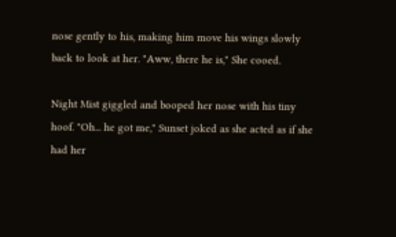nose gently to his, making him move his wings slowly back to look at her. "Aww, there he is," She cooed.

Night Mist giggled and booped her nose with his tiny hoof. "Oh... he got me," Sunset joked as she acted as if she had her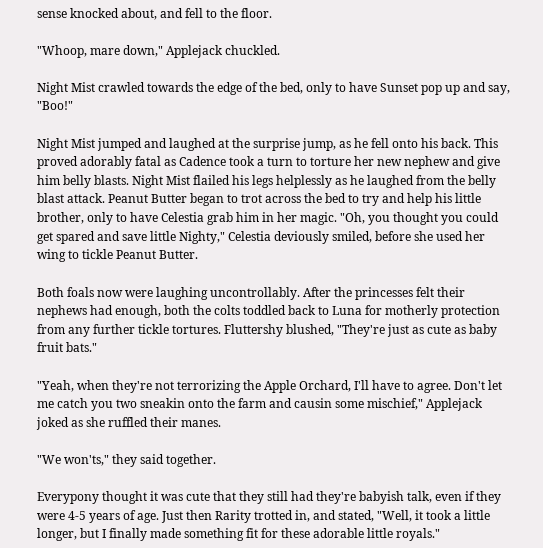sense knocked about, and fell to the floor.

"Whoop, mare down," Applejack chuckled.

Night Mist crawled towards the edge of the bed, only to have Sunset pop up and say, "Boo!"

Night Mist jumped and laughed at the surprise jump, as he fell onto his back. This proved adorably fatal as Cadence took a turn to torture her new nephew and give him belly blasts. Night Mist flailed his legs helplessly as he laughed from the belly blast attack. Peanut Butter began to trot across the bed to try and help his little brother, only to have Celestia grab him in her magic. "Oh, you thought you could get spared and save little Nighty," Celestia deviously smiled, before she used her wing to tickle Peanut Butter.

Both foals now were laughing uncontrollably. After the princesses felt their nephews had enough, both the colts toddled back to Luna for motherly protection from any further tickle tortures. Fluttershy blushed, "They're just as cute as baby fruit bats."

"Yeah, when they're not terrorizing the Apple Orchard, I'll have to agree. Don't let me catch you two sneakin onto the farm and causin some mischief," Applejack joked as she ruffled their manes.

"We won'ts," they said together.

Everypony thought it was cute that they still had they're babyish talk, even if they were 4-5 years of age. Just then Rarity trotted in, and stated, "Well, it took a little longer, but I finally made something fit for these adorable little royals."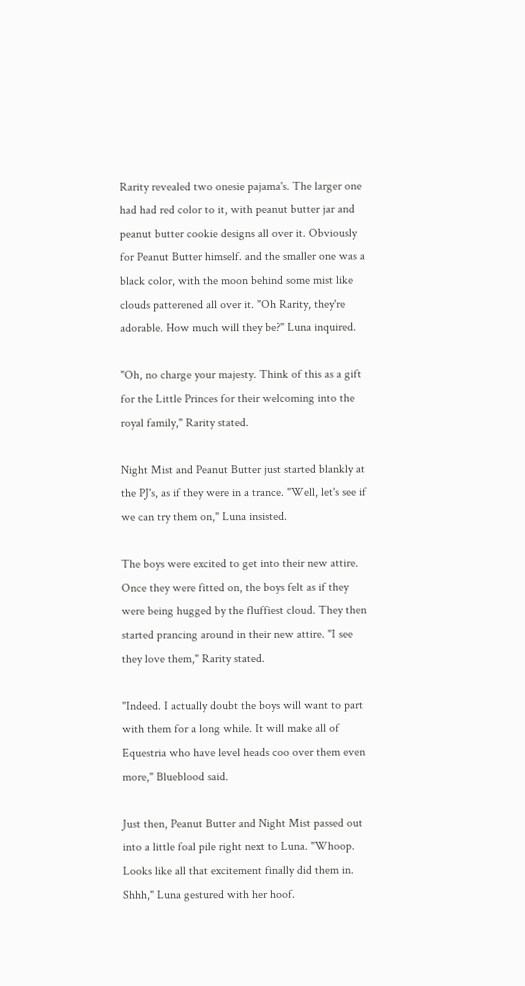Rarity revealed two onesie pajama's. The larger one had had red color to it, with peanut butter jar and peanut butter cookie designs all over it. Obviously for Peanut Butter himself. and the smaller one was a black color, with the moon behind some mist like clouds patterened all over it. "Oh Rarity, they're adorable. How much will they be?" Luna inquired.

"Oh, no charge your majesty. Think of this as a gift for the Little Princes for their welcoming into the royal family," Rarity stated.

Night Mist and Peanut Butter just started blankly at the PJ's, as if they were in a trance. "Well, let's see if we can try them on," Luna insisted.

The boys were excited to get into their new attire. Once they were fitted on, the boys felt as if they were being hugged by the fluffiest cloud. They then started prancing around in their new attire. "I see they love them," Rarity stated.

"Indeed. I actually doubt the boys will want to part with them for a long while. It will make all of Equestria who have level heads coo over them even more," Blueblood said.

Just then, Peanut Butter and Night Mist passed out into a little foal pile right next to Luna. "Whoop. Looks like all that excitement finally did them in. Shhh," Luna gestured with her hoof.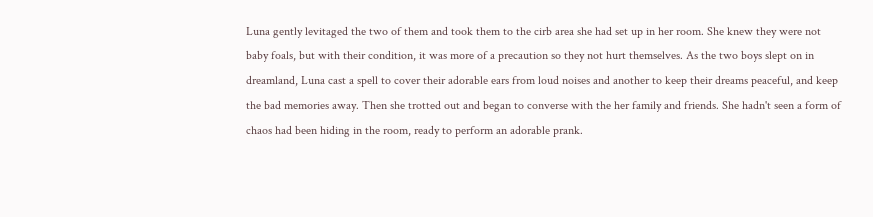Luna gently levitaged the two of them and took them to the cirb area she had set up in her room. She knew they were not baby foals, but with their condition, it was more of a precaution so they not hurt themselves. As the two boys slept on in dreamland, Luna cast a spell to cover their adorable ears from loud noises and another to keep their dreams peaceful, and keep the bad memories away. Then she trotted out and began to converse with the her family and friends. She hadn't seen a form of chaos had been hiding in the room, ready to perform an adorable prank.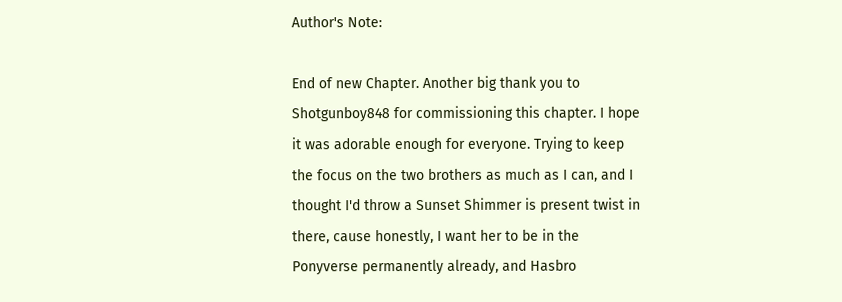Author's Note:

End of new Chapter. Another big thank you to Shotgunboy848 for commissioning this chapter. I hope it was adorable enough for everyone. Trying to keep the focus on the two brothers as much as I can, and I thought I'd throw a Sunset Shimmer is present twist in there, cause honestly, I want her to be in the Ponyverse permanently already, and Hasbro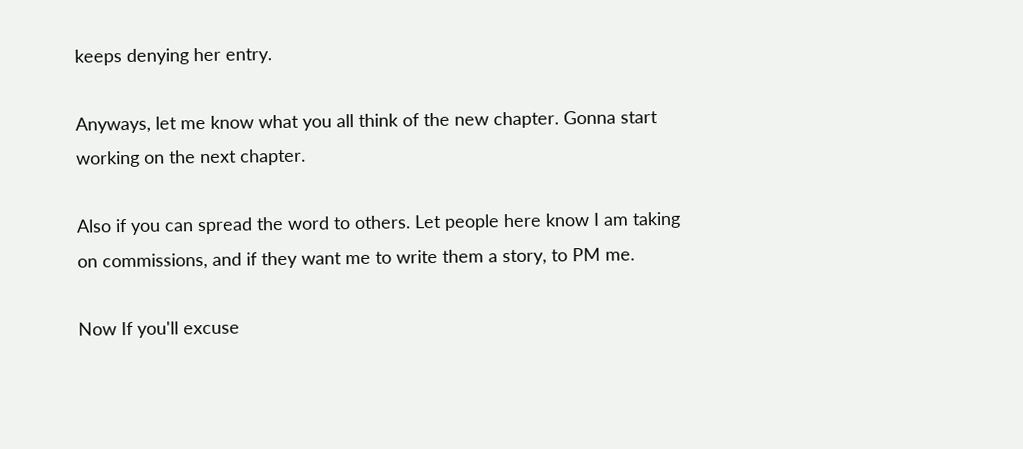keeps denying her entry.

Anyways, let me know what you all think of the new chapter. Gonna start working on the next chapter.

Also if you can spread the word to others. Let people here know I am taking on commissions, and if they want me to write them a story, to PM me.

Now If you'll excuse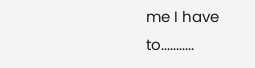me I have to...........